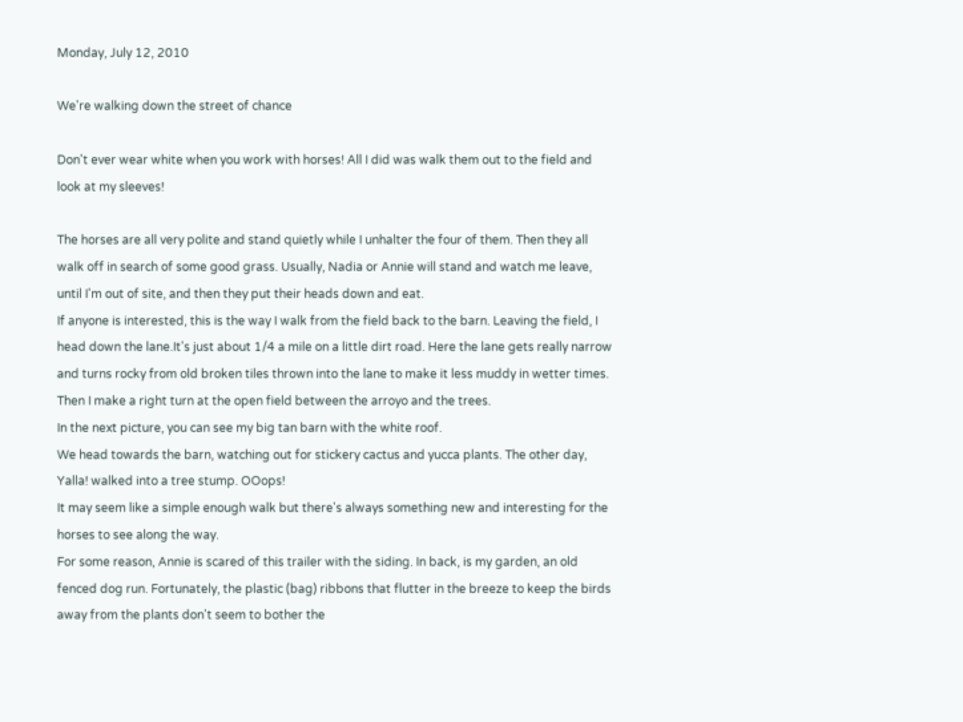Monday, July 12, 2010

We're walking down the street of chance

Don't ever wear white when you work with horses! All I did was walk them out to the field and look at my sleeves!

The horses are all very polite and stand quietly while I unhalter the four of them. Then they all walk off in search of some good grass. Usually, Nadia or Annie will stand and watch me leave, until I'm out of site, and then they put their heads down and eat.
If anyone is interested, this is the way I walk from the field back to the barn. Leaving the field, I head down the lane.It's just about 1/4 a mile on a little dirt road. Here the lane gets really narrow and turns rocky from old broken tiles thrown into the lane to make it less muddy in wetter times. Then I make a right turn at the open field between the arroyo and the trees.
In the next picture, you can see my big tan barn with the white roof.
We head towards the barn, watching out for stickery cactus and yucca plants. The other day, Yalla! walked into a tree stump. OOops!
It may seem like a simple enough walk but there's always something new and interesting for the horses to see along the way.
For some reason, Annie is scared of this trailer with the siding. In back, is my garden, an old fenced dog run. Fortunately, the plastic (bag) ribbons that flutter in the breeze to keep the birds away from the plants don't seem to bother the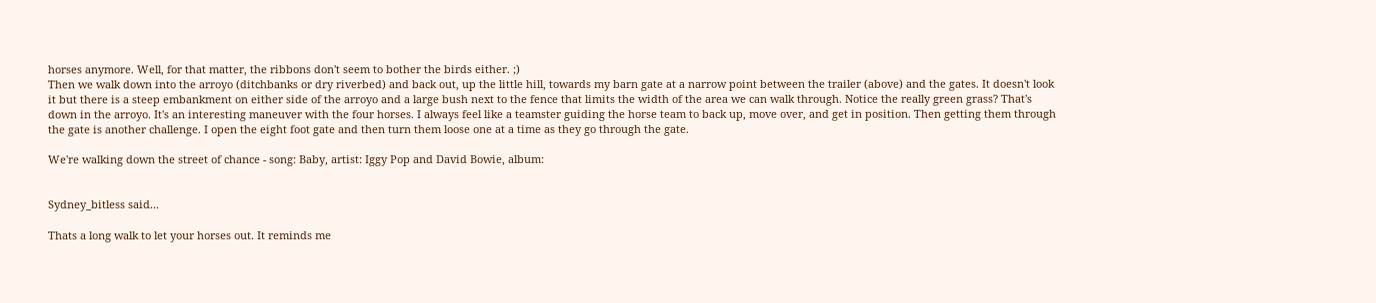horses anymore. Well, for that matter, the ribbons don't seem to bother the birds either. ;)
Then we walk down into the arroyo (ditchbanks or dry riverbed) and back out, up the little hill, towards my barn gate at a narrow point between the trailer (above) and the gates. It doesn't look it but there is a steep embankment on either side of the arroyo and a large bush next to the fence that limits the width of the area we can walk through. Notice the really green grass? That's down in the arroyo. It's an interesting maneuver with the four horses. I always feel like a teamster guiding the horse team to back up, move over, and get in position. Then getting them through the gate is another challenge. I open the eight foot gate and then turn them loose one at a time as they go through the gate.

We're walking down the street of chance - song: Baby, artist: Iggy Pop and David Bowie, album:


Sydney_bitless said...

Thats a long walk to let your horses out. It reminds me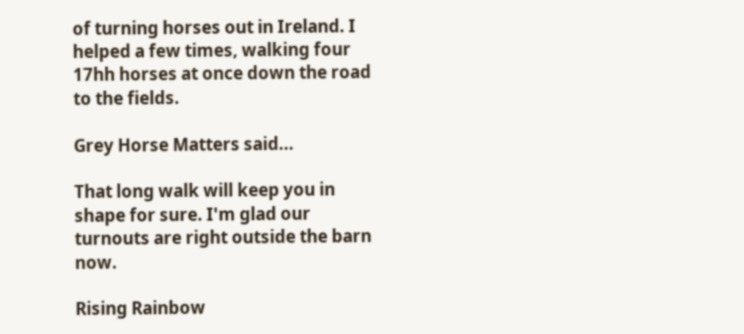of turning horses out in Ireland. I helped a few times, walking four 17hh horses at once down the road to the fields.

Grey Horse Matters said...

That long walk will keep you in shape for sure. I'm glad our turnouts are right outside the barn now.

Rising Rainbow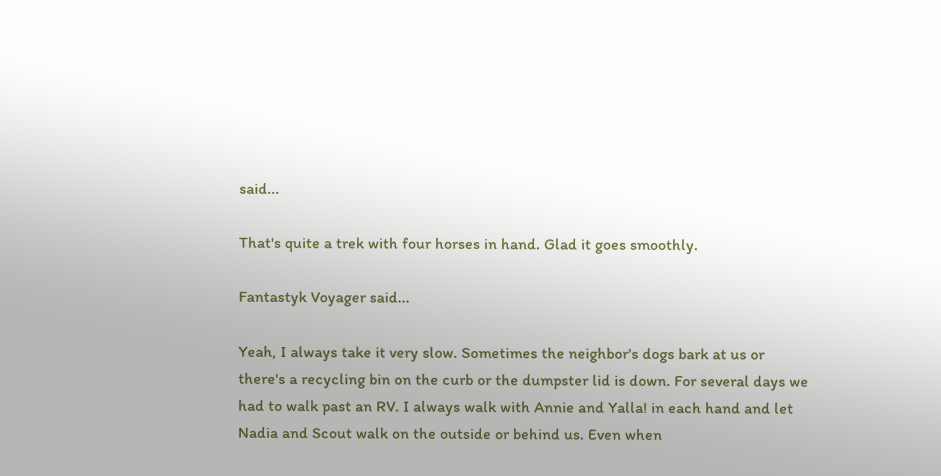said...

That's quite a trek with four horses in hand. Glad it goes smoothly.

Fantastyk Voyager said...

Yeah, I always take it very slow. Sometimes the neighbor's dogs bark at us or there's a recycling bin on the curb or the dumpster lid is down. For several days we had to walk past an RV. I always walk with Annie and Yalla! in each hand and let Nadia and Scout walk on the outside or behind us. Even when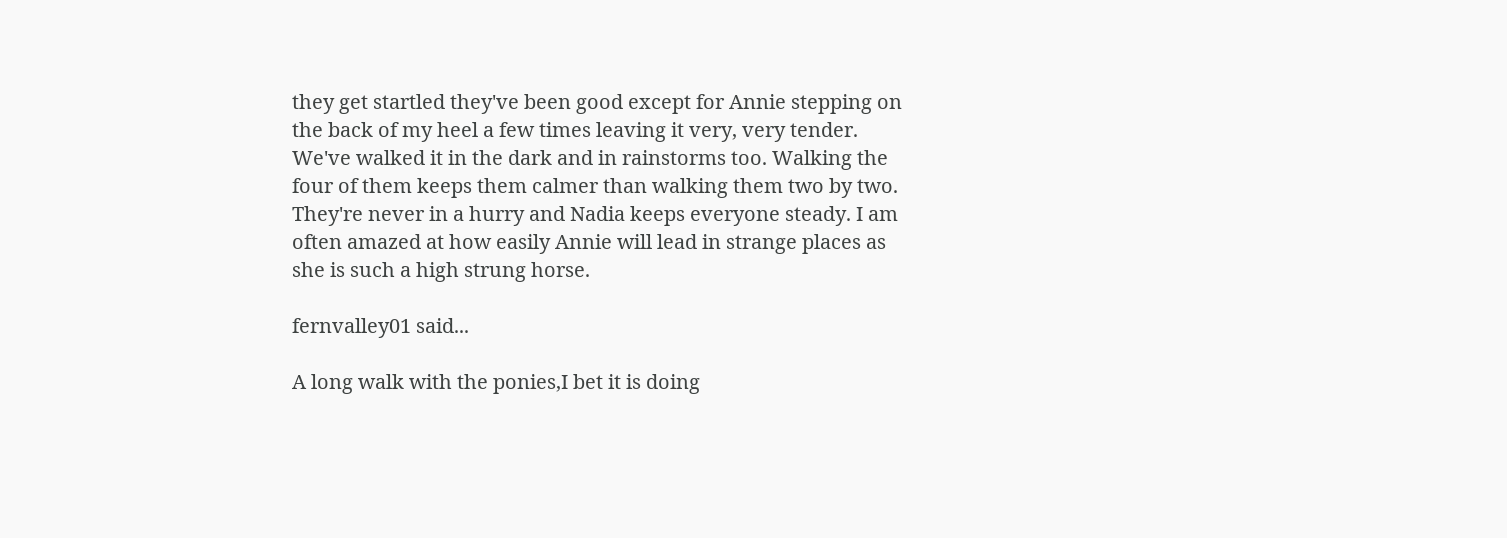they get startled they've been good except for Annie stepping on the back of my heel a few times leaving it very, very tender. We've walked it in the dark and in rainstorms too. Walking the four of them keeps them calmer than walking them two by two. They're never in a hurry and Nadia keeps everyone steady. I am often amazed at how easily Annie will lead in strange places as she is such a high strung horse.

fernvalley01 said...

A long walk with the ponies,I bet it is doing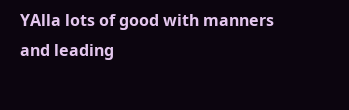YAlla lots of good with manners and leading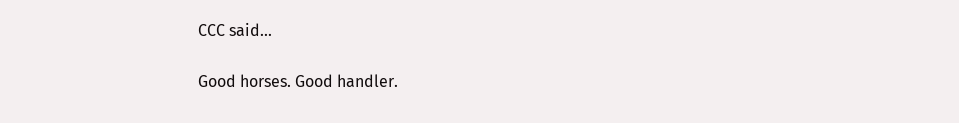CCC said...

Good horses. Good handler.